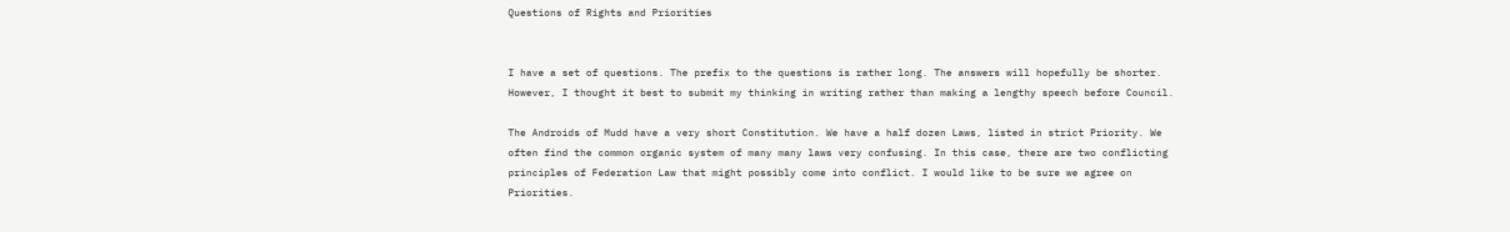Questions of Rights and Priorities


I have a set of questions. The prefix to the questions is rather long. The answers will hopefully be shorter. However, I thought it best to submit my thinking in writing rather than making a lengthy speech before Council.

The Androids of Mudd have a very short Constitution. We have a half dozen Laws, listed in strict Priority. We often find the common organic system of many many laws very confusing. In this case, there are two conflicting principles of Federation Law that might possibly come into conflict. I would like to be sure we agree on Priorities.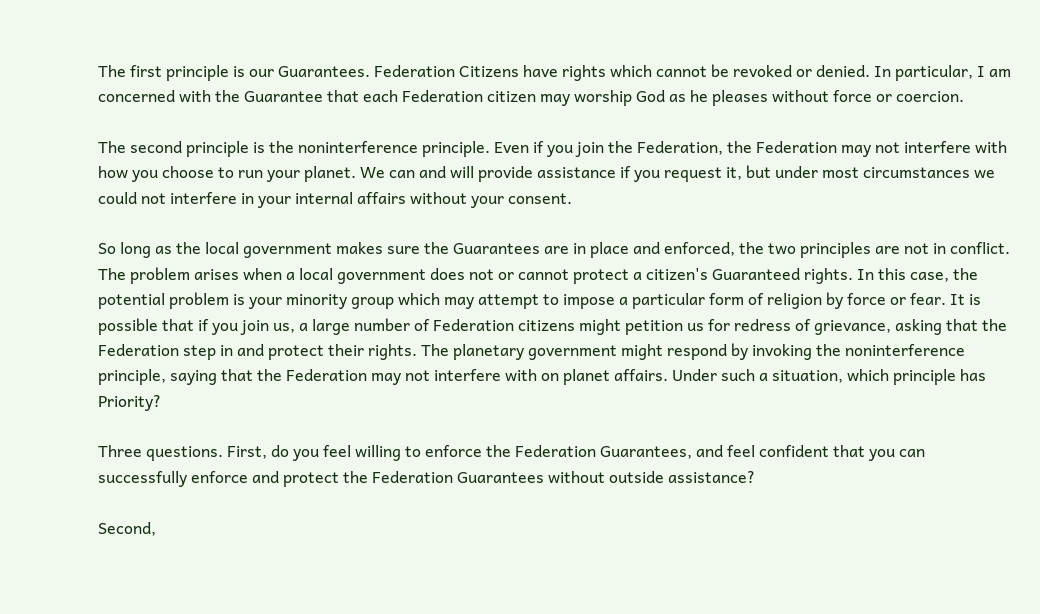The first principle is our Guarantees. Federation Citizens have rights which cannot be revoked or denied. In particular, I am concerned with the Guarantee that each Federation citizen may worship God as he pleases without force or coercion.

The second principle is the noninterference principle. Even if you join the Federation, the Federation may not interfere with how you choose to run your planet. We can and will provide assistance if you request it, but under most circumstances we could not interfere in your internal affairs without your consent.

So long as the local government makes sure the Guarantees are in place and enforced, the two principles are not in conflict. The problem arises when a local government does not or cannot protect a citizen's Guaranteed rights. In this case, the potential problem is your minority group which may attempt to impose a particular form of religion by force or fear. It is possible that if you join us, a large number of Federation citizens might petition us for redress of grievance, asking that the Federation step in and protect their rights. The planetary government might respond by invoking the noninterference principle, saying that the Federation may not interfere with on planet affairs. Under such a situation, which principle has Priority?

Three questions. First, do you feel willing to enforce the Federation Guarantees, and feel confident that you can successfully enforce and protect the Federation Guarantees without outside assistance?

Second,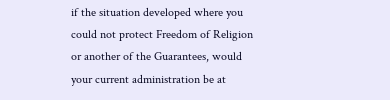if the situation developed where you could not protect Freedom of Religion or another of the Guarantees, would your current administration be at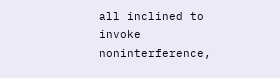all inclined to invoke noninterference,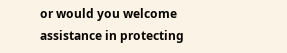or would you welcome assistance in protecting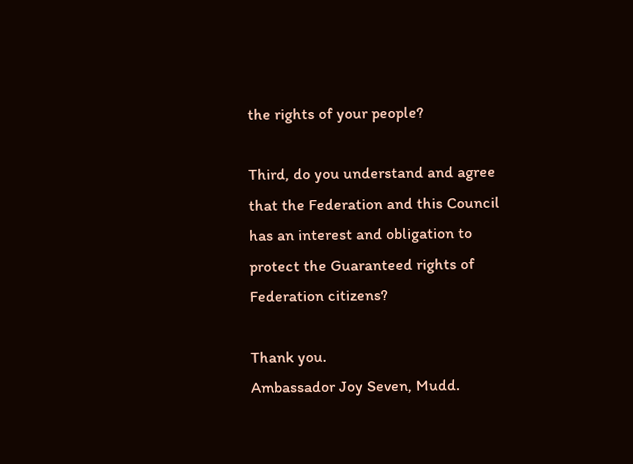the rights of your people?

Third, do you understand and agree that the Federation and this Council has an interest and obligation to protect the Guaranteed rights of Federation citizens?

Thank you.
Ambassador Joy Seven, Mudd.